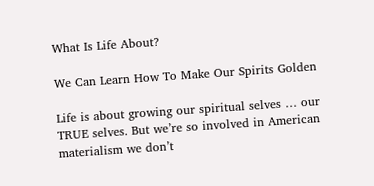What Is Life About?

We Can Learn How To Make Our Spirits Golden

Life is about growing our spiritual selves … our TRUE selves. But we’re so involved in American materialism we don’t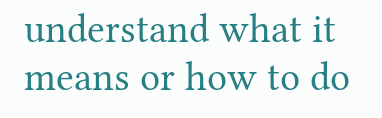understand what it means or how to do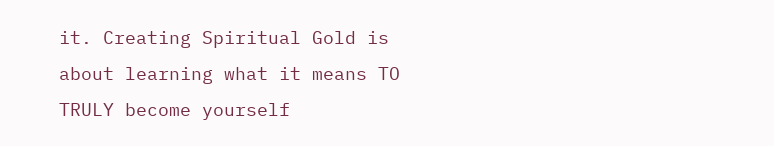it. Creating Spiritual Gold is about learning what it means TO TRULY become yourself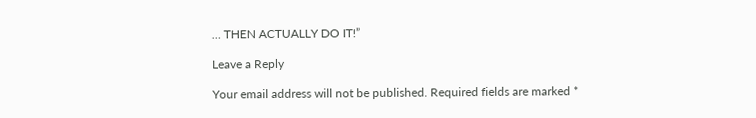… THEN ACTUALLY DO IT!”

Leave a Reply

Your email address will not be published. Required fields are marked *